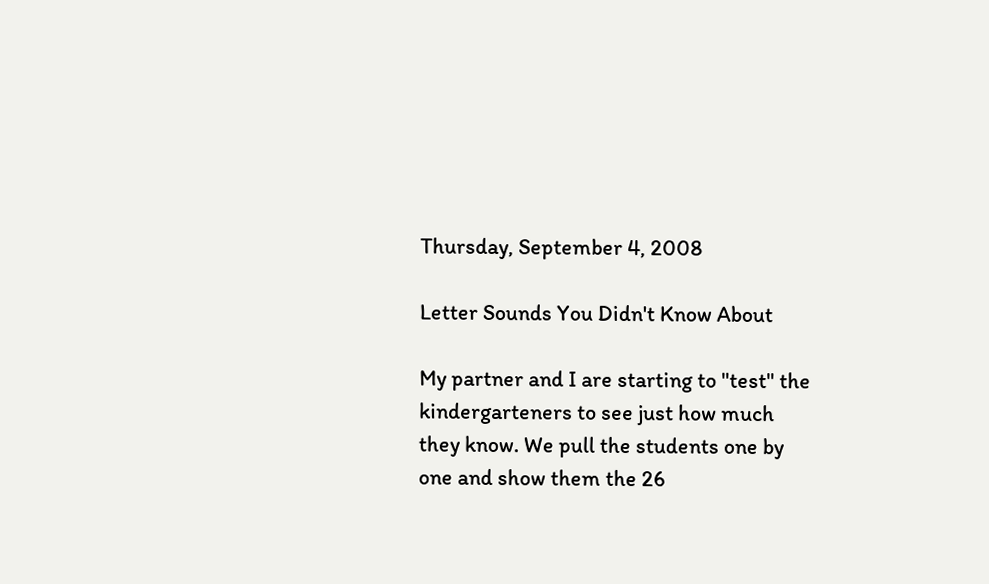Thursday, September 4, 2008

Letter Sounds You Didn't Know About

My partner and I are starting to "test" the kindergarteners to see just how much they know. We pull the students one by one and show them the 26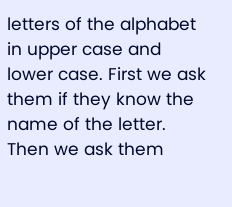letters of the alphabet in upper case and lower case. First we ask them if they know the name of the letter. Then we ask them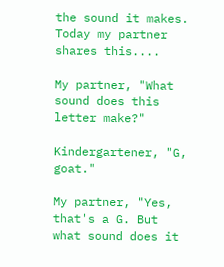the sound it makes. Today my partner shares this....

My partner, "What sound does this letter make?"

Kindergartener, "G, goat."

My partner, "Yes, that's a G. But what sound does it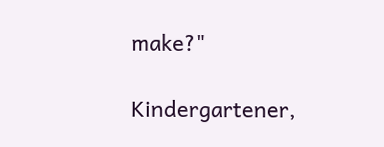make?"

Kindergartener,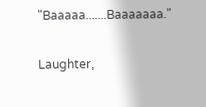"Baaaaa.......Baaaaaaa."

Laughter,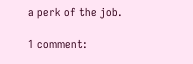a perk of the job.

1 comment: